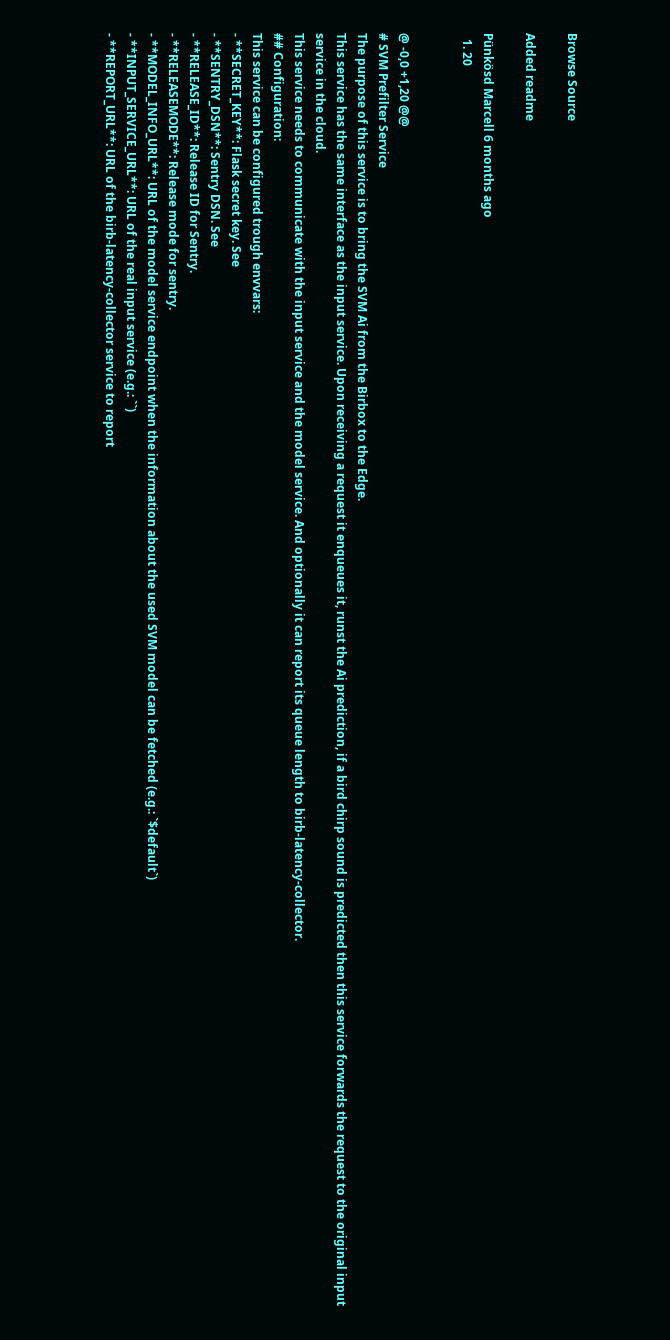Browse Source

Added readme

Pünkösd Marcell 6 months ago
  1. 20


@ -0,0 +1,20 @@
# SVM Prefilter Service
The purpose of this service is to bring the SVM Ai from the Birbox to the Edge.
This service has the same interface as the input service. Upon receiving a request it enqueues it, runst the Ai prediction, if a bird chirp sound is predicted then this service forwards the request to the original input service in the cloud.
This service needs to communicate with the input service and the model service. And optionally it can report its queue length to birb-latency-collector.
## Configuration:
This service can be configured trough envvars:
- **SECRET_KEY**: Flask secret key. See
- **SENTRY_DSN**: Sentry DSN. See
- **RELEASE_ID**: Release ID for Sentry.
- **RELEASEMODE**: Release mode for sentry.
- **MODEL_INFO_URL**: URL of the model service endpoint when the information about the used SVM model can be fetched (e.g.: `$default`)
- **INPUT_SERVICE_URL**: URL of the real input service (e.g.: ``)
- **REPORT_URL**: URL of the birb-latency-collector service to report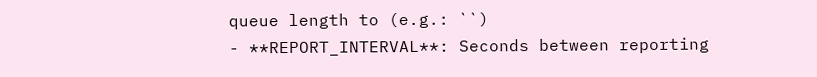queue length to (e.g.: ``)
- **REPORT_INTERVAL**: Seconds between reporting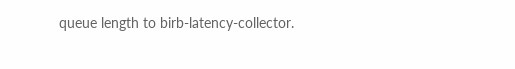queue length to birb-latency-collector.